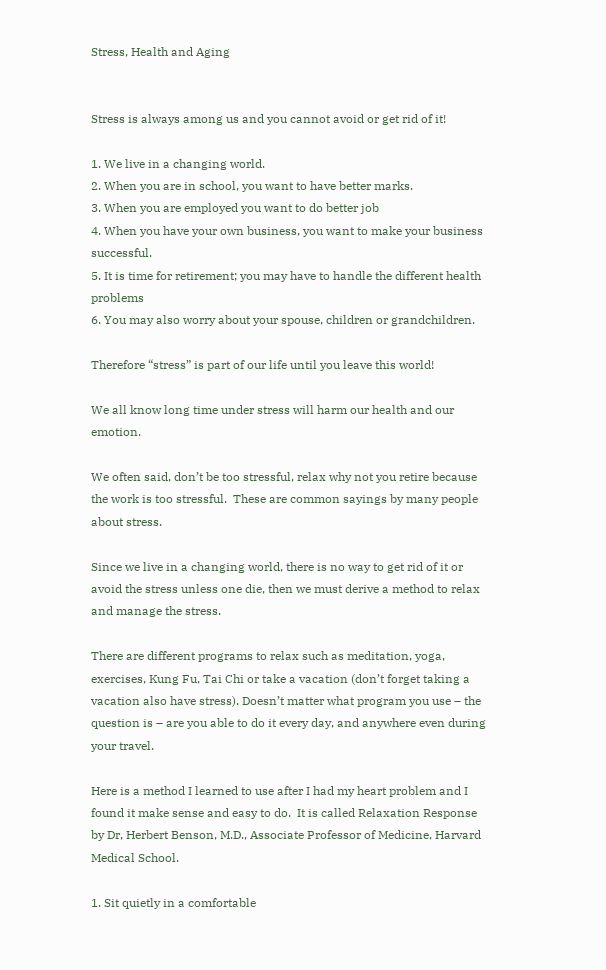Stress, Health and Aging


Stress is always among us and you cannot avoid or get rid of it!

1. We live in a changing world.
2. When you are in school, you want to have better marks.
3. When you are employed you want to do better job
4. When you have your own business, you want to make your business successful.
5. It is time for retirement; you may have to handle the different health problems
6. You may also worry about your spouse, children or grandchildren.

Therefore “stress” is part of our life until you leave this world!

We all know long time under stress will harm our health and our emotion.

We often said, don’t be too stressful, relax why not you retire because the work is too stressful.  These are common sayings by many people about stress.

Since we live in a changing world, there is no way to get rid of it or avoid the stress unless one die, then we must derive a method to relax and manage the stress.

There are different programs to relax such as meditation, yoga, exercises, Kung Fu, Tai Chi or take a vacation (don’t forget taking a vacation also have stress). Doesn’t matter what program you use – the question is – are you able to do it every day, and anywhere even during your travel.

Here is a method I learned to use after I had my heart problem and I found it make sense and easy to do.  It is called Relaxation Response by Dr, Herbert Benson, M.D., Associate Professor of Medicine, Harvard Medical School.

1. Sit quietly in a comfortable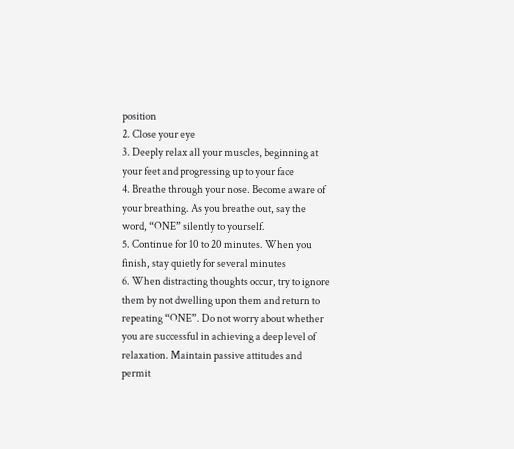position
2. Close your eye
3. Deeply relax all your muscles, beginning at your feet and progressing up to your face
4. Breathe through your nose. Become aware of your breathing. As you breathe out, say the word, “ONE” silently to yourself.
5. Continue for 10 to 20 minutes. When you finish, stay quietly for several minutes
6. When distracting thoughts occur, try to ignore them by not dwelling upon them and return to repeating “ONE”. Do not worry about whether you are successful in achieving a deep level of relaxation. Maintain passive attitudes and permit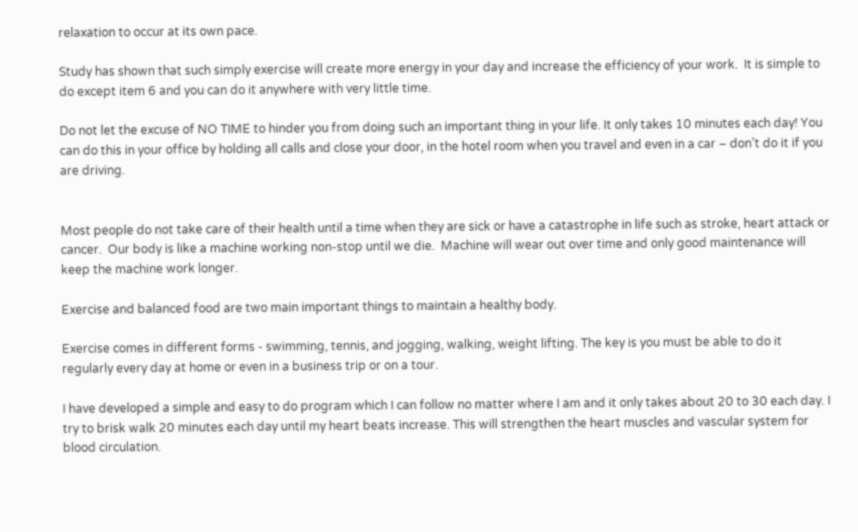relaxation to occur at its own pace.

Study has shown that such simply exercise will create more energy in your day and increase the efficiency of your work.  It is simple to do except item 6 and you can do it anywhere with very little time.

Do not let the excuse of NO TIME to hinder you from doing such an important thing in your life. It only takes 10 minutes each day! You can do this in your office by holding all calls and close your door, in the hotel room when you travel and even in a car – don’t do it if you are driving.


Most people do not take care of their health until a time when they are sick or have a catastrophe in life such as stroke, heart attack or cancer.  Our body is like a machine working non-stop until we die.  Machine will wear out over time and only good maintenance will keep the machine work longer.

Exercise and balanced food are two main important things to maintain a healthy body.

Exercise comes in different forms - swimming, tennis, and jogging, walking, weight lifting. The key is you must be able to do it regularly every day at home or even in a business trip or on a tour.

I have developed a simple and easy to do program which I can follow no matter where I am and it only takes about 20 to 30 each day. I try to brisk walk 20 minutes each day until my heart beats increase. This will strengthen the heart muscles and vascular system for blood circulation.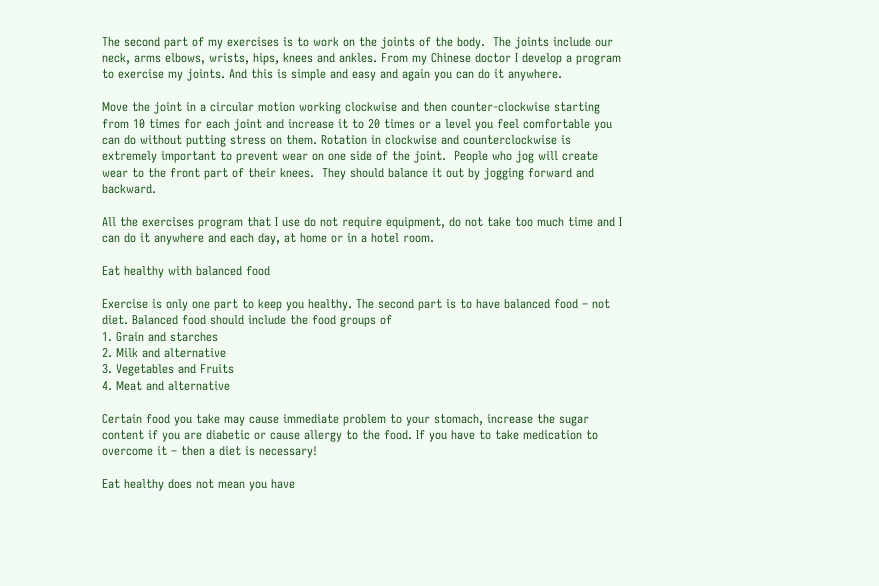The second part of my exercises is to work on the joints of the body.  The joints include our neck, arms elbows, wrists, hips, knees and ankles. From my Chinese doctor I develop a program to exercise my joints. And this is simple and easy and again you can do it anywhere.

Move the joint in a circular motion working clockwise and then counter-clockwise starting from 10 times for each joint and increase it to 20 times or a level you feel comfortable you can do without putting stress on them. Rotation in clockwise and counterclockwise is extremely important to prevent wear on one side of the joint.  People who jog will create wear to the front part of their knees.  They should balance it out by jogging forward and backward.

All the exercises program that I use do not require equipment, do not take too much time and I can do it anywhere and each day, at home or in a hotel room.

Eat healthy with balanced food

Exercise is only one part to keep you healthy. The second part is to have balanced food – not diet. Balanced food should include the food groups of
1. Grain and starches
2. Milk and alternative
3. Vegetables and Fruits
4. Meat and alternative

Certain food you take may cause immediate problem to your stomach, increase the sugar content if you are diabetic or cause allergy to the food. If you have to take medication to overcome it – then a diet is necessary!

Eat healthy does not mean you have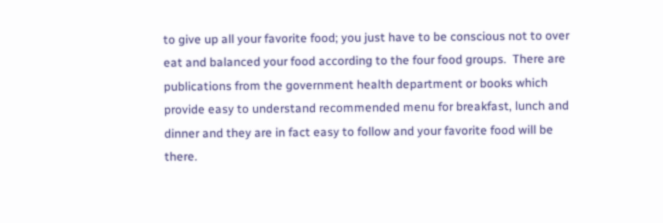to give up all your favorite food; you just have to be conscious not to over eat and balanced your food according to the four food groups.  There are publications from the government health department or books which provide easy to understand recommended menu for breakfast, lunch and dinner and they are in fact easy to follow and your favorite food will be there.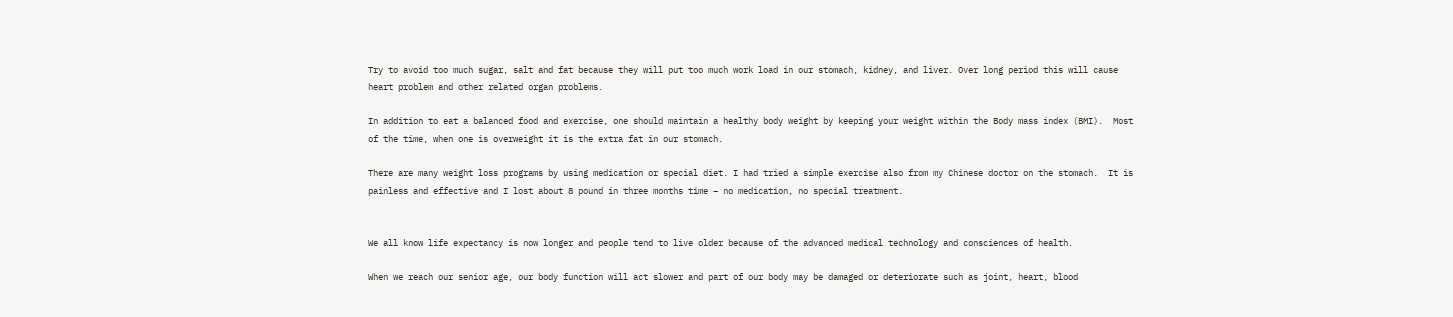Try to avoid too much sugar, salt and fat because they will put too much work load in our stomach, kidney, and liver. Over long period this will cause heart problem and other related organ problems.

In addition to eat a balanced food and exercise, one should maintain a healthy body weight by keeping your weight within the Body mass index (BMI).  Most of the time, when one is overweight it is the extra fat in our stomach.

There are many weight loss programs by using medication or special diet. I had tried a simple exercise also from my Chinese doctor on the stomach.  It is painless and effective and I lost about 8 pound in three months time – no medication, no special treatment.


We all know life expectancy is now longer and people tend to live older because of the advanced medical technology and consciences of health.

When we reach our senior age, our body function will act slower and part of our body may be damaged or deteriorate such as joint, heart, blood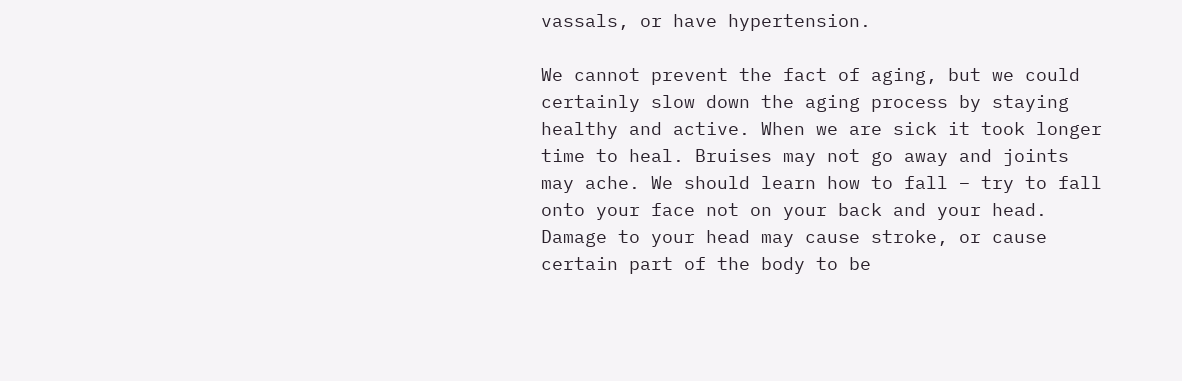vassals, or have hypertension.

We cannot prevent the fact of aging, but we could certainly slow down the aging process by staying healthy and active. When we are sick it took longer time to heal. Bruises may not go away and joints may ache. We should learn how to fall – try to fall onto your face not on your back and your head. Damage to your head may cause stroke, or cause certain part of the body to be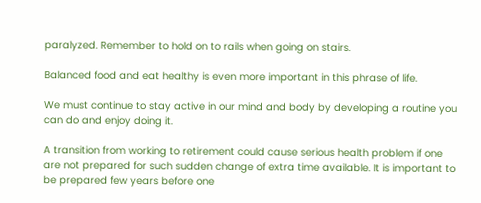paralyzed. Remember to hold on to rails when going on stairs.

Balanced food and eat healthy is even more important in this phrase of life.

We must continue to stay active in our mind and body by developing a routine you can do and enjoy doing it.

A transition from working to retirement could cause serious health problem if one are not prepared for such sudden change of extra time available. It is important to be prepared few years before one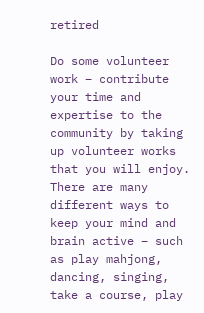retired

Do some volunteer work – contribute your time and expertise to the community by taking up volunteer works that you will enjoy. There are many different ways to keep your mind and brain active – such as play mahjong, dancing, singing, take a course, play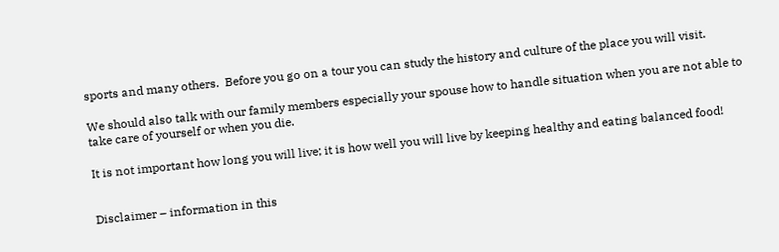sports and many others.  Before you go on a tour you can study the history and culture of the place you will visit.

We should also talk with our family members especially your spouse how to handle situation when you are not able to take care of yourself or when you die.

It is not important how long you will live; it is how well you will live by keeping healthy and eating balanced food!


Disclaimer – information in this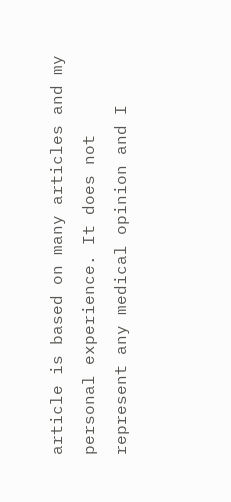article is based on many articles and my personal experience. It does not represent any medical opinion and I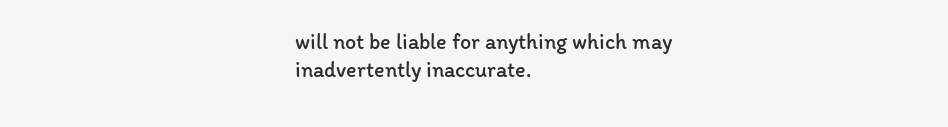will not be liable for anything which may inadvertently inaccurate.